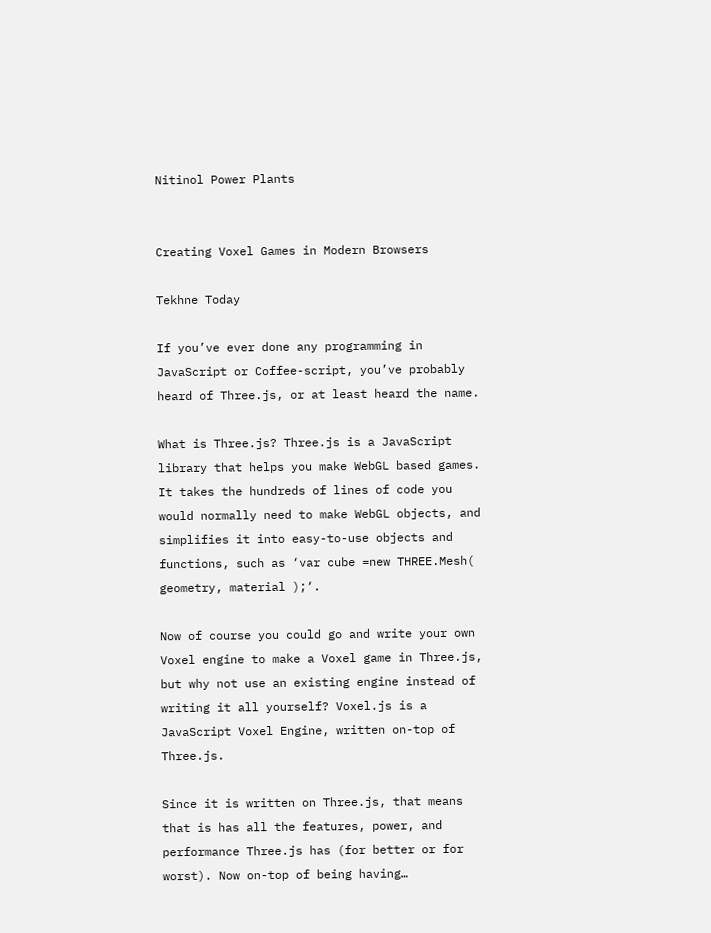Nitinol Power Plants


Creating Voxel Games in Modern Browsers

Tekhne Today

If you’ve ever done any programming in JavaScript or Coffee-script, you’ve probably heard of Three.js, or at least heard the name.

What is Three.js? Three.js is a JavaScript library that helps you make WebGL based games. It takes the hundreds of lines of code you would normally need to make WebGL objects, and simplifies it into easy-to-use objects and functions, such as ‘var cube =new THREE.Mesh( geometry, material );‘.

Now of course you could go and write your own Voxel engine to make a Voxel game in Three.js, but why not use an existing engine instead of writing it all yourself? Voxel.js is a JavaScript Voxel Engine, written on-top of Three.js.

Since it is written on Three.js, that means that is has all the features, power, and performance Three.js has (for better or for worst). Now on-top of being having…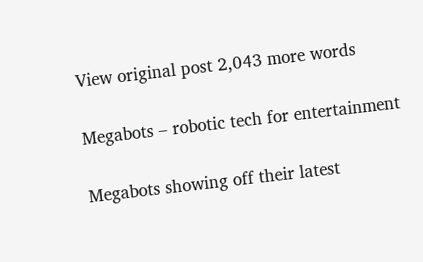View original post 2,043 more words

Megabots – robotic tech for entertainment

Megabots showing off their latest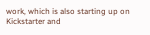work, which is also starting up on Kickstarter and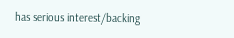has serious interest/backing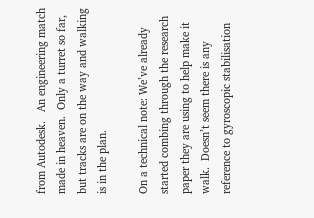from Autodesk.   An engineering match made in heaven.  Only a turret so far, but tracks are on the way and walking is in the plan.

On a technical note: We’ve already started combing through the research paper they are using to help make it walk.  Doesn’t seem there is any reference to gyroscopic stabilisation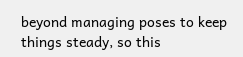beyond managing poses to keep things steady, so this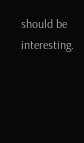should be interesting.